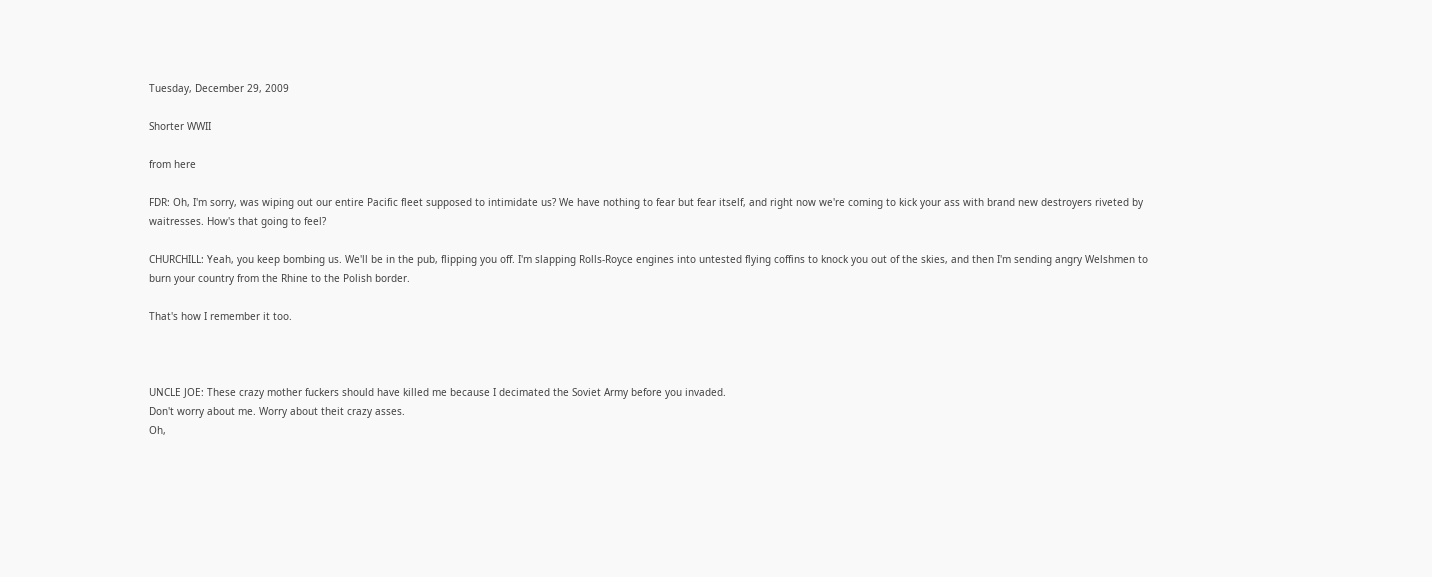Tuesday, December 29, 2009

Shorter WWII

from here

FDR: Oh, I'm sorry, was wiping out our entire Pacific fleet supposed to intimidate us? We have nothing to fear but fear itself, and right now we're coming to kick your ass with brand new destroyers riveted by waitresses. How's that going to feel?

CHURCHILL: Yeah, you keep bombing us. We'll be in the pub, flipping you off. I'm slapping Rolls-Royce engines into untested flying coffins to knock you out of the skies, and then I'm sending angry Welshmen to burn your country from the Rhine to the Polish border.

That's how I remember it too.



UNCLE JOE: These crazy mother fuckers should have killed me because I decimated the Soviet Army before you invaded.
Don't worry about me. Worry about theit crazy asses.
Oh,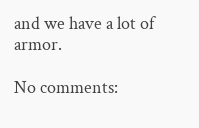and we have a lot of armor.

No comments: